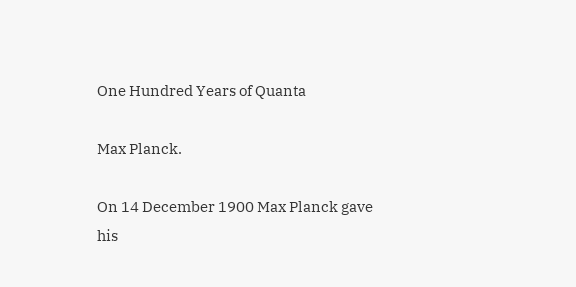One Hundred Years of Quanta

Max Planck.

On 14 December 1900 Max Planck gave his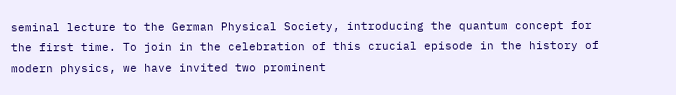seminal lecture to the German Physical Society, introducing the quantum concept for the first time. To join in the celebration of this crucial episode in the history of modern physics, we have invited two prominent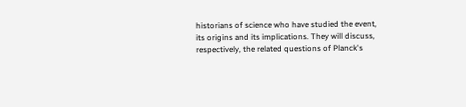historians of science who have studied the event, its origins and its implications. They will discuss, respectively, the related questions of Planck's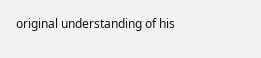original understanding of his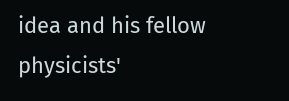idea and his fellow physicists'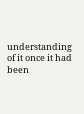understanding of it once it had been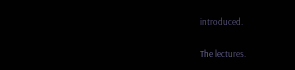introduced.

The lectures.